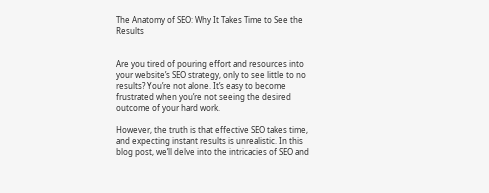The Anatomy of SEO: Why It Takes Time to See the Results


Are you tired of pouring effort and resources into your website’s SEO strategy, only to see little to no results? You’re not alone. It’s easy to become frustrated when you’re not seeing the desired outcome of your hard work.

However, the truth is that effective SEO takes time, and expecting instant results is unrealistic. In this blog post, we’ll delve into the intricacies of SEO and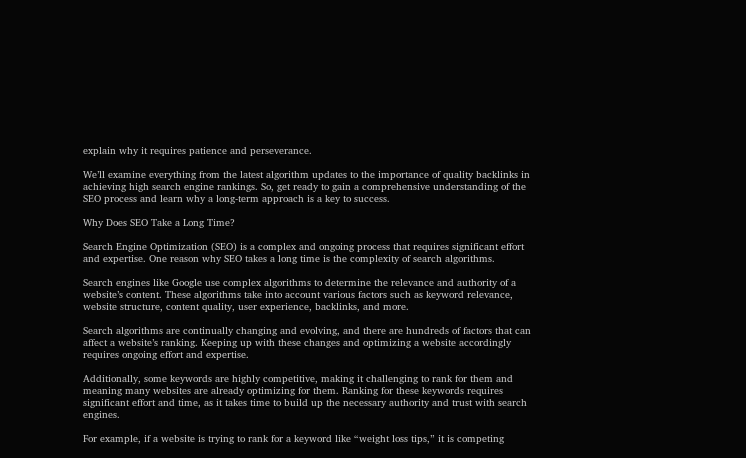explain why it requires patience and perseverance.

We’ll examine everything from the latest algorithm updates to the importance of quality backlinks in achieving high search engine rankings. So, get ready to gain a comprehensive understanding of the SEO process and learn why a long-term approach is a key to success.

Why Does SEO Take a Long Time?

Search Engine Optimization (SEO) is a complex and ongoing process that requires significant effort and expertise. One reason why SEO takes a long time is the complexity of search algorithms.

Search engines like Google use complex algorithms to determine the relevance and authority of a website’s content. These algorithms take into account various factors such as keyword relevance, website structure, content quality, user experience, backlinks, and more.

Search algorithms are continually changing and evolving, and there are hundreds of factors that can affect a website’s ranking. Keeping up with these changes and optimizing a website accordingly requires ongoing effort and expertise.

Additionally, some keywords are highly competitive, making it challenging to rank for them and meaning many websites are already optimizing for them. Ranking for these keywords requires significant effort and time, as it takes time to build up the necessary authority and trust with search engines.

For example, if a website is trying to rank for a keyword like “weight loss tips,” it is competing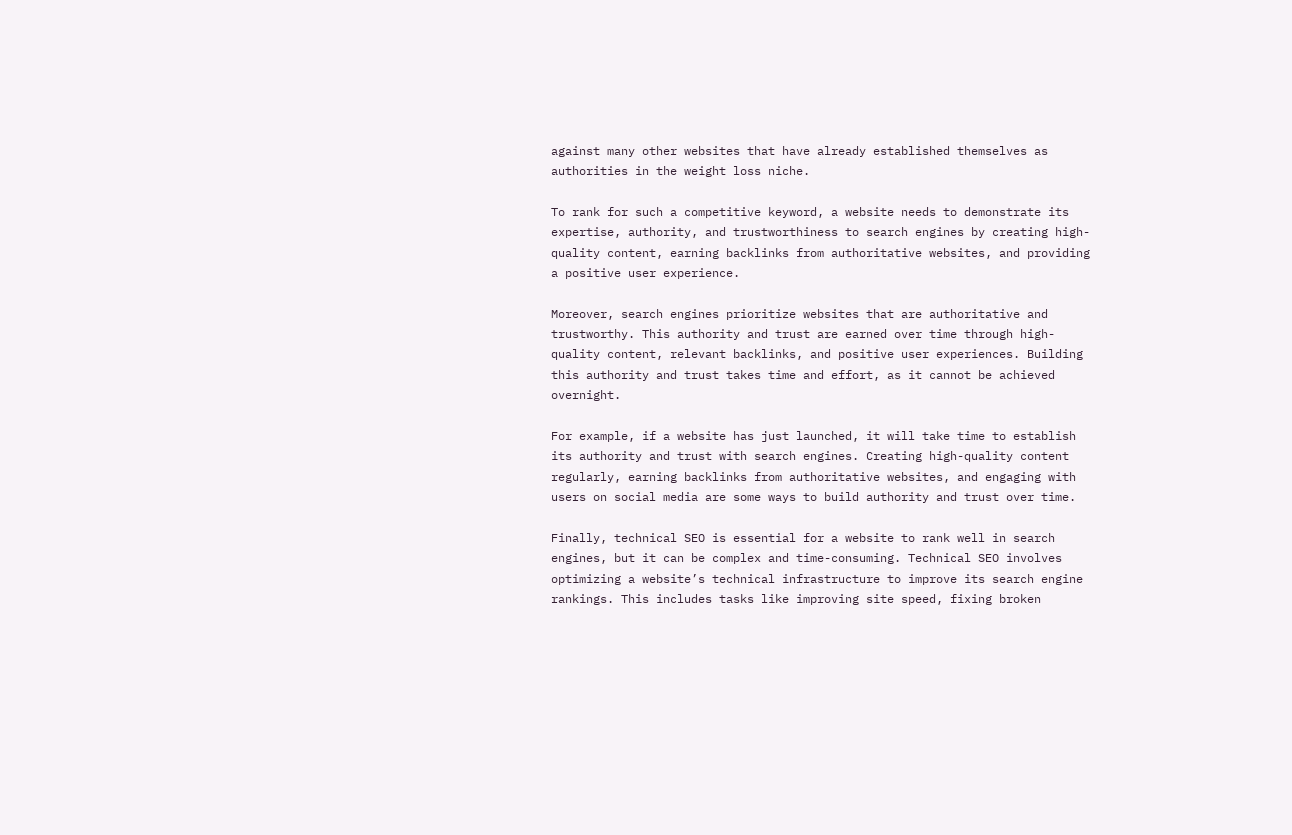against many other websites that have already established themselves as authorities in the weight loss niche.

To rank for such a competitive keyword, a website needs to demonstrate its expertise, authority, and trustworthiness to search engines by creating high-quality content, earning backlinks from authoritative websites, and providing a positive user experience.

Moreover, search engines prioritize websites that are authoritative and trustworthy. This authority and trust are earned over time through high-quality content, relevant backlinks, and positive user experiences. Building this authority and trust takes time and effort, as it cannot be achieved overnight.

For example, if a website has just launched, it will take time to establish its authority and trust with search engines. Creating high-quality content regularly, earning backlinks from authoritative websites, and engaging with users on social media are some ways to build authority and trust over time.

Finally, technical SEO is essential for a website to rank well in search engines, but it can be complex and time-consuming. Technical SEO involves optimizing a website’s technical infrastructure to improve its search engine rankings. This includes tasks like improving site speed, fixing broken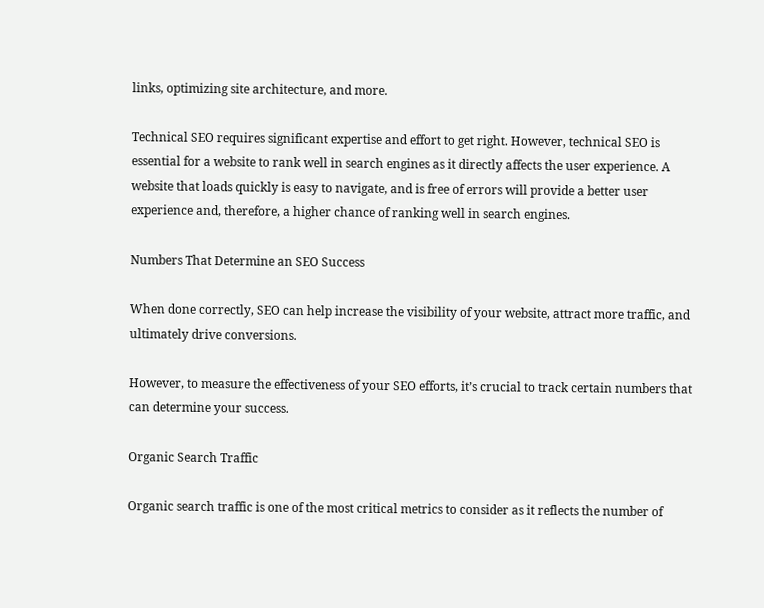links, optimizing site architecture, and more.

Technical SEO requires significant expertise and effort to get right. However, technical SEO is essential for a website to rank well in search engines as it directly affects the user experience. A website that loads quickly is easy to navigate, and is free of errors will provide a better user experience and, therefore, a higher chance of ranking well in search engines.

Numbers That Determine an SEO Success

When done correctly, SEO can help increase the visibility of your website, attract more traffic, and ultimately drive conversions.

However, to measure the effectiveness of your SEO efforts, it’s crucial to track certain numbers that can determine your success.

Organic Search Traffic

Organic search traffic is one of the most critical metrics to consider as it reflects the number of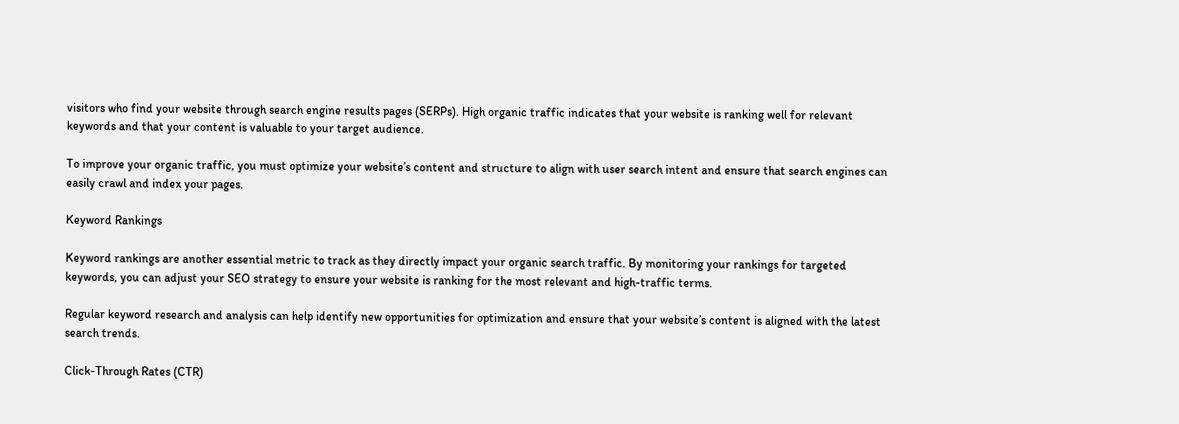visitors who find your website through search engine results pages (SERPs). High organic traffic indicates that your website is ranking well for relevant keywords and that your content is valuable to your target audience.

To improve your organic traffic, you must optimize your website’s content and structure to align with user search intent and ensure that search engines can easily crawl and index your pages.

Keyword Rankings

Keyword rankings are another essential metric to track as they directly impact your organic search traffic. By monitoring your rankings for targeted keywords, you can adjust your SEO strategy to ensure your website is ranking for the most relevant and high-traffic terms.

Regular keyword research and analysis can help identify new opportunities for optimization and ensure that your website’s content is aligned with the latest search trends.

Click-Through Rates (CTR)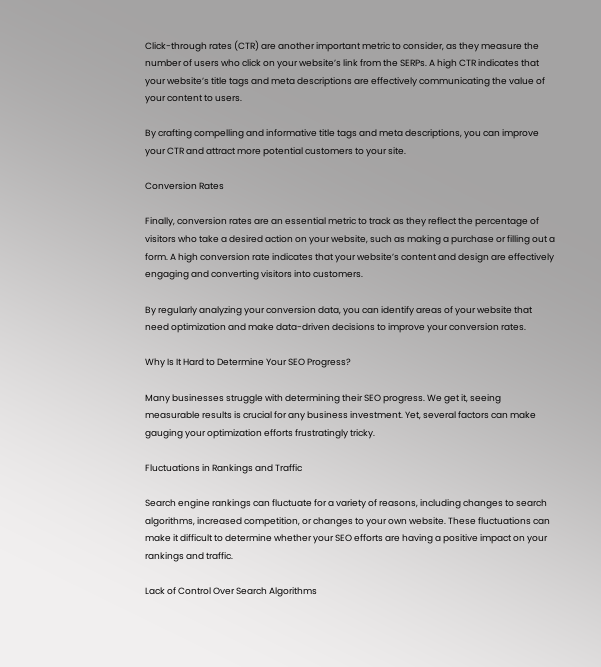Click-through rates (CTR) are another important metric to consider, as they measure the number of users who click on your website’s link from the SERPs. A high CTR indicates that your website’s title tags and meta descriptions are effectively communicating the value of your content to users.

By crafting compelling and informative title tags and meta descriptions, you can improve your CTR and attract more potential customers to your site.

Conversion Rates

Finally, conversion rates are an essential metric to track as they reflect the percentage of visitors who take a desired action on your website, such as making a purchase or filling out a form. A high conversion rate indicates that your website’s content and design are effectively engaging and converting visitors into customers.

By regularly analyzing your conversion data, you can identify areas of your website that need optimization and make data-driven decisions to improve your conversion rates.

Why Is It Hard to Determine Your SEO Progress?

Many businesses struggle with determining their SEO progress. We get it, seeing measurable results is crucial for any business investment. Yet, several factors can make gauging your optimization efforts frustratingly tricky.

Fluctuations in Rankings and Traffic

Search engine rankings can fluctuate for a variety of reasons, including changes to search algorithms, increased competition, or changes to your own website. These fluctuations can make it difficult to determine whether your SEO efforts are having a positive impact on your rankings and traffic.

Lack of Control Over Search Algorithms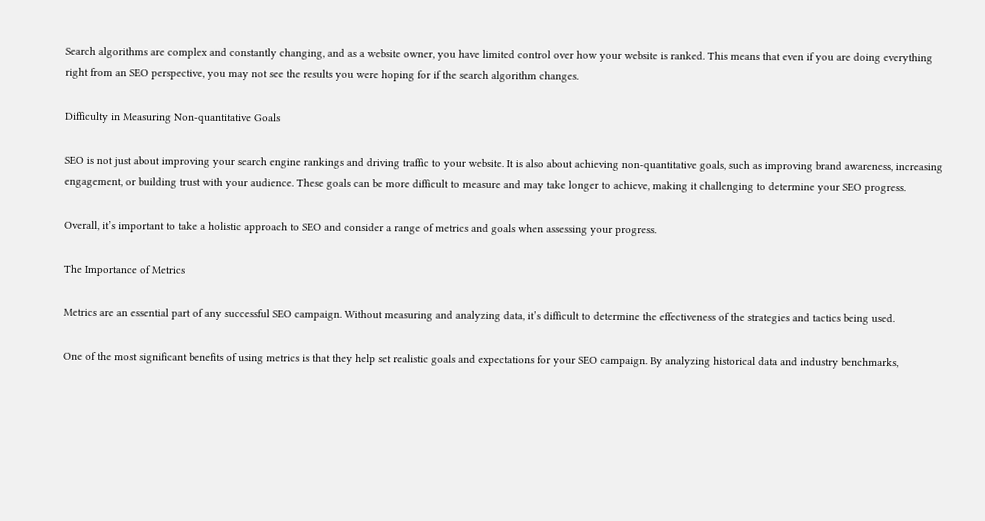Search algorithms are complex and constantly changing, and as a website owner, you have limited control over how your website is ranked. This means that even if you are doing everything right from an SEO perspective, you may not see the results you were hoping for if the search algorithm changes.

Difficulty in Measuring Non-quantitative Goals

SEO is not just about improving your search engine rankings and driving traffic to your website. It is also about achieving non-quantitative goals, such as improving brand awareness, increasing engagement, or building trust with your audience. These goals can be more difficult to measure and may take longer to achieve, making it challenging to determine your SEO progress.

Overall, it’s important to take a holistic approach to SEO and consider a range of metrics and goals when assessing your progress.

The Importance of Metrics

Metrics are an essential part of any successful SEO campaign. Without measuring and analyzing data, it’s difficult to determine the effectiveness of the strategies and tactics being used.

One of the most significant benefits of using metrics is that they help set realistic goals and expectations for your SEO campaign. By analyzing historical data and industry benchmarks,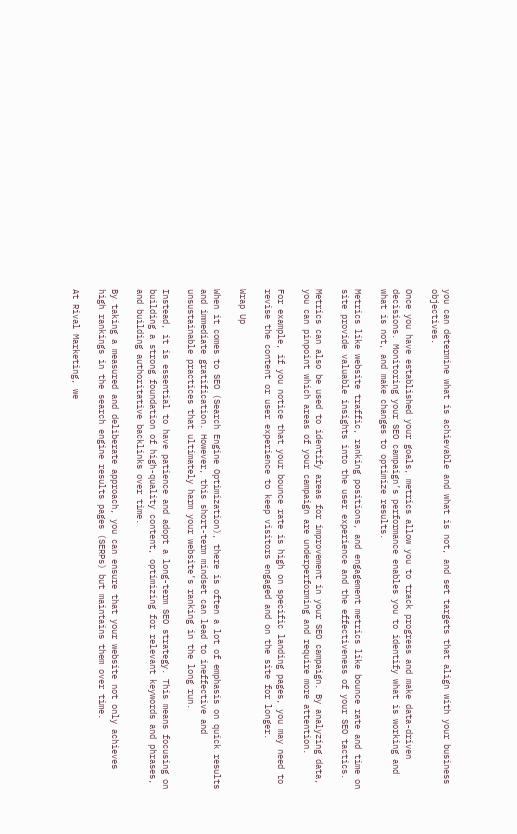you can determine what is achievable and what is not, and set targets that align with your business objectives.

Once you have established your goals, metrics allow you to track progress and make data-driven decisions. Monitoring your SEO campaign’s performance enables you to identify what is working and what is not, and make changes to optimize results.

Metrics like website traffic, ranking positions, and engagement metrics like bounce rate and time on site provide valuable insights into the user experience and the effectiveness of your SEO tactics.

Metrics can also be used to identify areas for improvement in your SEO campaign. By analyzing data, you can pinpoint which areas of your campaign are underperforming and require more attention.

For example, if you notice that your bounce rate is high on specific landing pages, you may need to revise the content or user experience to keep visitors engaged and on the site for longer.

Wrap Up

When it comes to SEO (Search Engine Optimization), there is often a lot of emphasis on quick results and immediate gratification. However, this short-term mindset can lead to ineffective and unsustainable practices that ultimately harm your website’s ranking in the long run.

Instead, it is essential to have patience and adopt a long-term SEO strategy. This means focusing on building a strong foundation of high-quality content, optimizing for relevant keywords and phrases, and building authoritative backlinks over time.

By taking a measured and deliberate approach, you can ensure that your website not only achieves high rankings in the search engine results pages (SERPs) but maintains them over time.

At Rival Marketing, we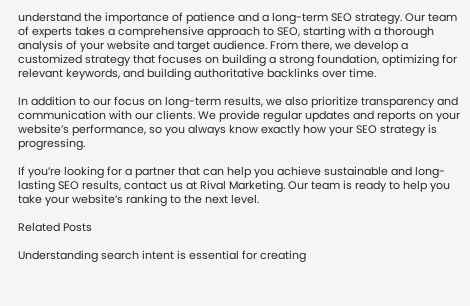understand the importance of patience and a long-term SEO strategy. Our team of experts takes a comprehensive approach to SEO, starting with a thorough analysis of your website and target audience. From there, we develop a customized strategy that focuses on building a strong foundation, optimizing for relevant keywords, and building authoritative backlinks over time.

In addition to our focus on long-term results, we also prioritize transparency and communication with our clients. We provide regular updates and reports on your website’s performance, so you always know exactly how your SEO strategy is progressing.

If you’re looking for a partner that can help you achieve sustainable and long-lasting SEO results, contact us at Rival Marketing. Our team is ready to help you take your website’s ranking to the next level.

Related Posts

Understanding search intent is essential for creating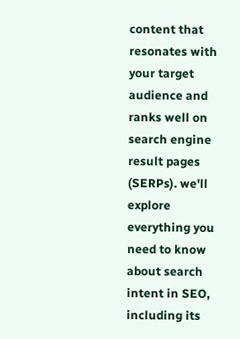content that resonates with your target audience and ranks well on search engine result pages (SERPs). we'll explore everything you need to know about search intent in SEO, including its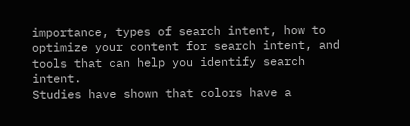importance, types of search intent, how to optimize your content for search intent, and tools that can help you identify search intent.
Studies have shown that colors have a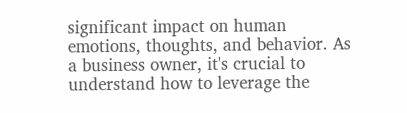significant impact on human emotions, thoughts, and behavior. As a business owner, it's crucial to understand how to leverage the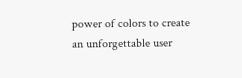power of colors to create an unforgettable user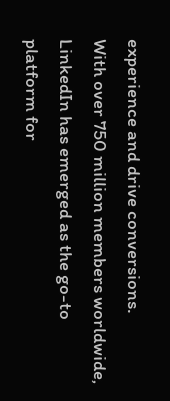experience and drive conversions.
With over 750 million members worldwide, LinkedIn has emerged as the go-to platform for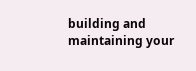building and maintaining your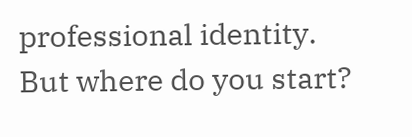professional identity. But where do you start?